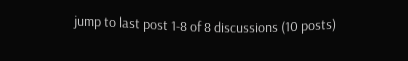jump to last post 1-8 of 8 discussions (10 posts)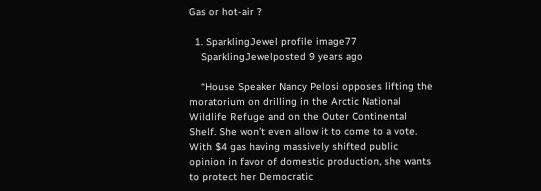Gas or hot-air ?

  1. SparklingJewel profile image77
    SparklingJewelposted 9 years ago

    “House Speaker Nancy Pelosi opposes lifting the moratorium on drilling in the Arctic National Wildlife Refuge and on the Outer Continental Shelf. She won’t even allow it to come to a vote. With $4 gas having massively shifted public opinion in favor of domestic production, she wants to protect her Democratic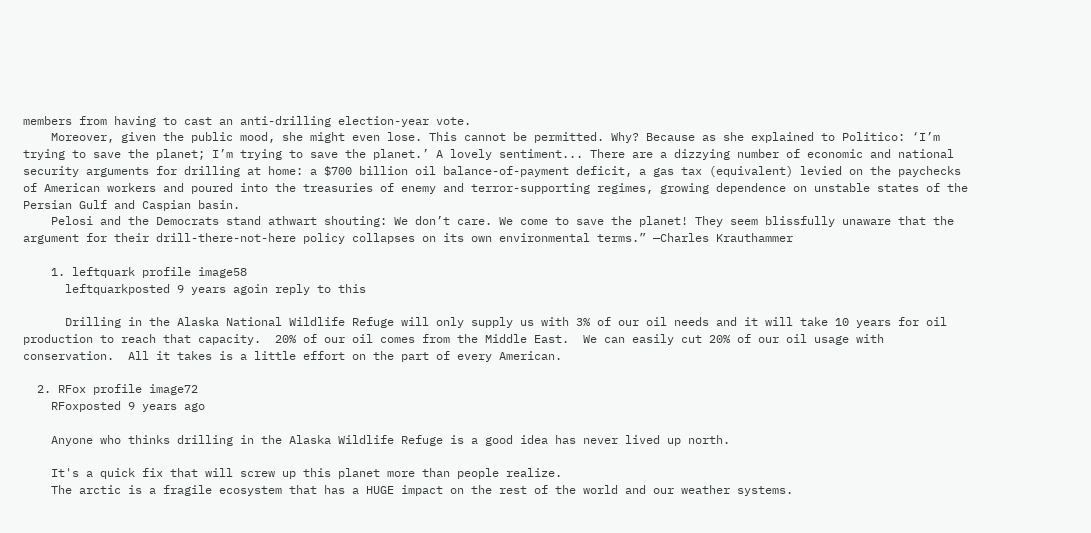members from having to cast an anti-drilling election-year vote.
    Moreover, given the public mood, she might even lose. This cannot be permitted. Why? Because as she explained to Politico: ‘I’m trying to save the planet; I’m trying to save the planet.’ A lovely sentiment... There are a dizzying number of economic and national security arguments for drilling at home: a $700 billion oil balance-of-payment deficit, a gas tax (equivalent) levied on the paychecks of American workers and poured into the treasuries of enemy and terror-supporting regimes, growing dependence on unstable states of the Persian Gulf and Caspian basin.
    Pelosi and the Democrats stand athwart shouting: We don’t care. We come to save the planet! They seem blissfully unaware that the argument for their drill-there-not-here policy collapses on its own environmental terms.” —Charles Krauthammer

    1. leftquark profile image58
      leftquarkposted 9 years agoin reply to this

      Drilling in the Alaska National Wildlife Refuge will only supply us with 3% of our oil needs and it will take 10 years for oil production to reach that capacity.  20% of our oil comes from the Middle East.  We can easily cut 20% of our oil usage with conservation.  All it takes is a little effort on the part of every American.

  2. RFox profile image72
    RFoxposted 9 years ago

    Anyone who thinks drilling in the Alaska Wildlife Refuge is a good idea has never lived up north.

    It's a quick fix that will screw up this planet more than people realize.
    The arctic is a fragile ecosystem that has a HUGE impact on the rest of the world and our weather systems.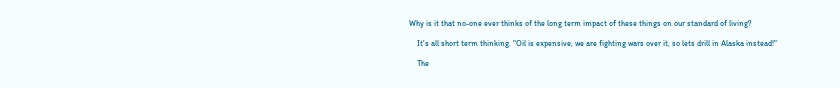Why is it that no-one ever thinks of the long term impact of these things on our standard of living?

    It's all short term thinking. "Oil is expensive, we are fighting wars over it, so lets drill in Alaska instead!"

    The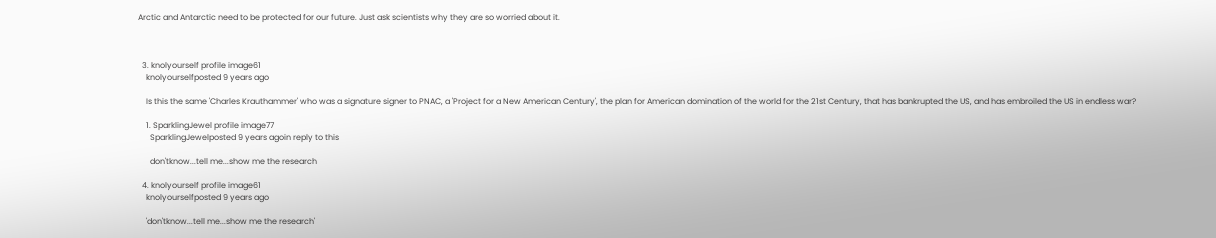Arctic and Antarctic need to be protected for our future. Just ask scientists why they are so worried about it.



  3. knolyourself profile image61
    knolyourselfposted 9 years ago

    Is this the same 'Charles Krauthammer' who was a signature signer to PNAC, a 'Project for a New American Century', the plan for American domination of the world for the 21st Century, that has bankrupted the US, and has embroiled the US in endless war?

    1. SparklingJewel profile image77
      SparklingJewelposted 9 years agoin reply to this

      don'tknow...tell me...show me the research

  4. knolyourself profile image61
    knolyourselfposted 9 years ago

    'don'tknow...tell me...show me the research'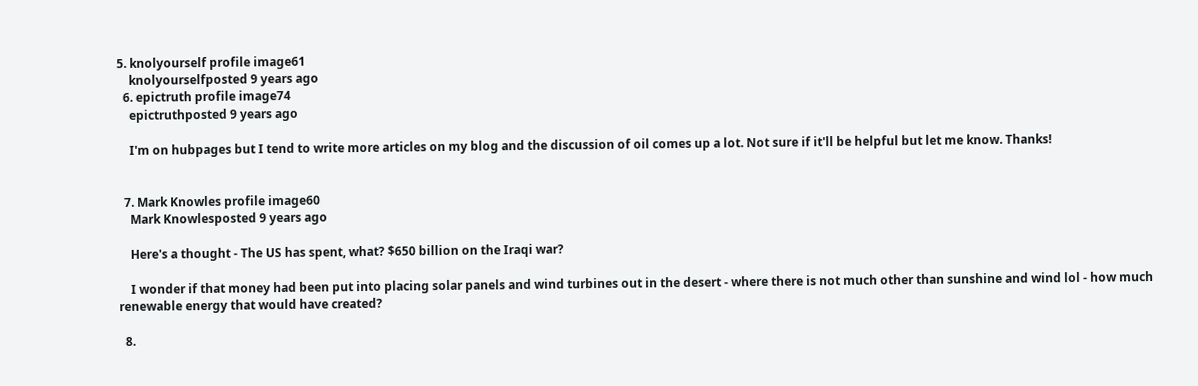5. knolyourself profile image61
    knolyourselfposted 9 years ago
  6. epictruth profile image74
    epictruthposted 9 years ago

    I'm on hubpages but I tend to write more articles on my blog and the discussion of oil comes up a lot. Not sure if it'll be helpful but let me know. Thanks!


  7. Mark Knowles profile image60
    Mark Knowlesposted 9 years ago

    Here's a thought - The US has spent, what? $650 billion on the Iraqi war?

    I wonder if that money had been put into placing solar panels and wind turbines out in the desert - where there is not much other than sunshine and wind lol - how much renewable energy that would have created?

  8.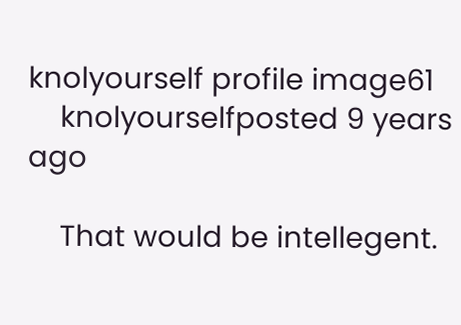knolyourself profile image61
    knolyourselfposted 9 years ago

    That would be intellegent.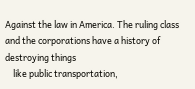Against the law in America. The ruling class and the corporations have a history of destroying things
    like public transportation,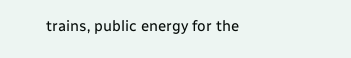trains, public energy for the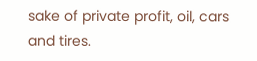sake of private profit, oil, cars and tires.